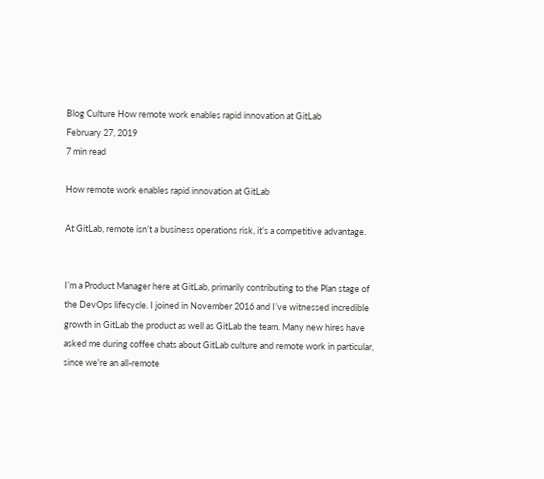Blog Culture How remote work enables rapid innovation at GitLab
February 27, 2019
7 min read

How remote work enables rapid innovation at GitLab

At GitLab, remote isn’t a business operations risk, it’s a competitive advantage.


I’m a Product Manager here at GitLab, primarily contributing to the Plan stage of the DevOps lifecycle. I joined in November 2016 and I’ve witnessed incredible growth in GitLab the product as well as GitLab the team. Many new hires have asked me during coffee chats about GitLab culture and remote work in particular, since we're an all-remote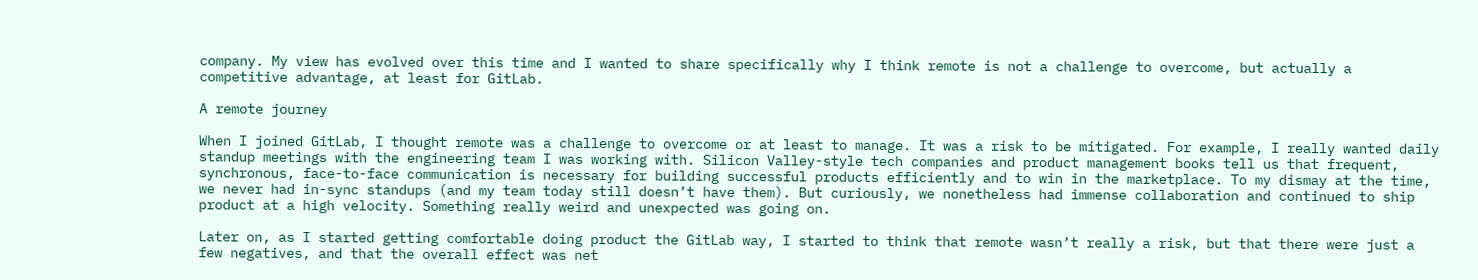company. My view has evolved over this time and I wanted to share specifically why I think remote is not a challenge to overcome, but actually a competitive advantage, at least for GitLab.

A remote journey

When I joined GitLab, I thought remote was a challenge to overcome or at least to manage. It was a risk to be mitigated. For example, I really wanted daily standup meetings with the engineering team I was working with. Silicon Valley-style tech companies and product management books tell us that frequent, synchronous, face-to-face communication is necessary for building successful products efficiently and to win in the marketplace. To my dismay at the time, we never had in-sync standups (and my team today still doesn’t have them). But curiously, we nonetheless had immense collaboration and continued to ship product at a high velocity. Something really weird and unexpected was going on.

Later on, as I started getting comfortable doing product the GitLab way, I started to think that remote wasn’t really a risk, but that there were just a few negatives, and that the overall effect was net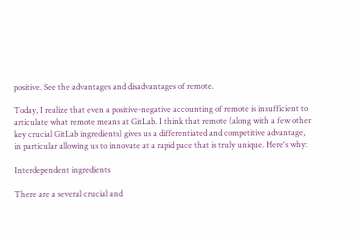positive. See the advantages and disadvantages of remote.

Today, I realize that even a positive-negative accounting of remote is insufficient to articulate what remote means at GitLab. I think that remote (along with a few other key crucial GitLab ingredients) gives us a differentiated and competitive advantage, in particular allowing us to innovate at a rapid pace that is truly unique. Here's why:

Interdependent ingredients

There are a several crucial and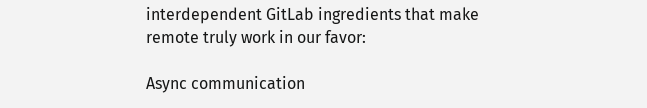interdependent GitLab ingredients that make remote truly work in our favor:

Async communication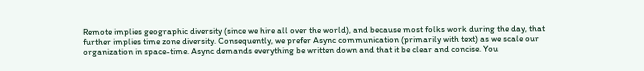Remote implies geographic diversity (since we hire all over the world), and because most folks work during the day, that further implies time zone diversity. Consequently, we prefer Async communication (primarily with text) as we scale our organization in space-time. Async demands everything be written down and that it be clear and concise. You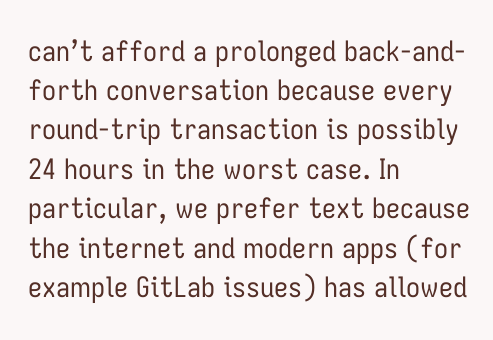can’t afford a prolonged back-and-forth conversation because every round-trip transaction is possibly 24 hours in the worst case. In particular, we prefer text because the internet and modern apps (for example GitLab issues) has allowed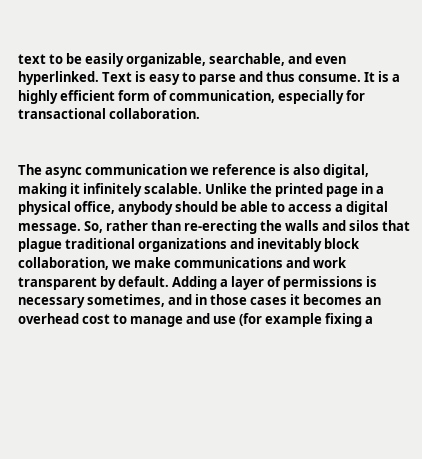text to be easily organizable, searchable, and even hyperlinked. Text is easy to parse and thus consume. It is a highly efficient form of communication, especially for transactional collaboration.


The async communication we reference is also digital, making it infinitely scalable. Unlike the printed page in a physical office, anybody should be able to access a digital message. So, rather than re-erecting the walls and silos that plague traditional organizations and inevitably block collaboration, we make communications and work transparent by default. Adding a layer of permissions is necessary sometimes, and in those cases it becomes an overhead cost to manage and use (for example fixing a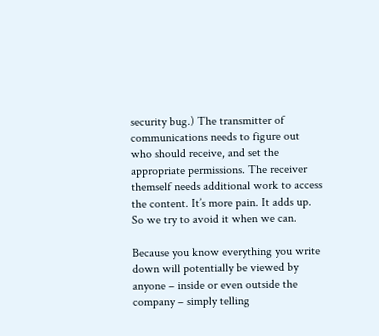security bug.) The transmitter of communications needs to figure out who should receive, and set the appropriate permissions. The receiver themself needs additional work to access the content. It’s more pain. It adds up. So we try to avoid it when we can.

Because you know everything you write down will potentially be viewed by anyone – inside or even outside the company – simply telling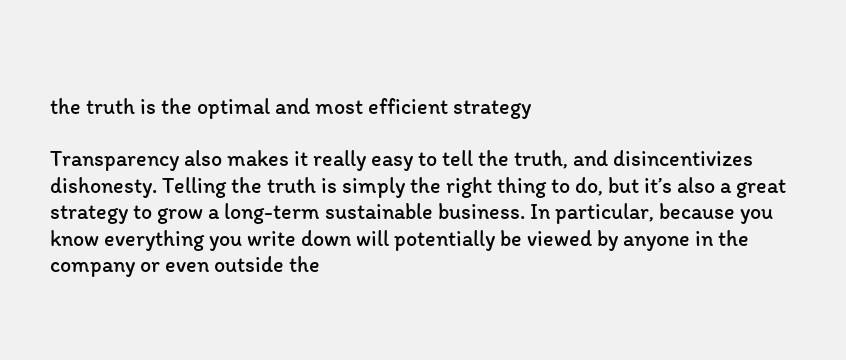the truth is the optimal and most efficient strategy

Transparency also makes it really easy to tell the truth, and disincentivizes dishonesty. Telling the truth is simply the right thing to do, but it’s also a great strategy to grow a long-term sustainable business. In particular, because you know everything you write down will potentially be viewed by anyone in the company or even outside the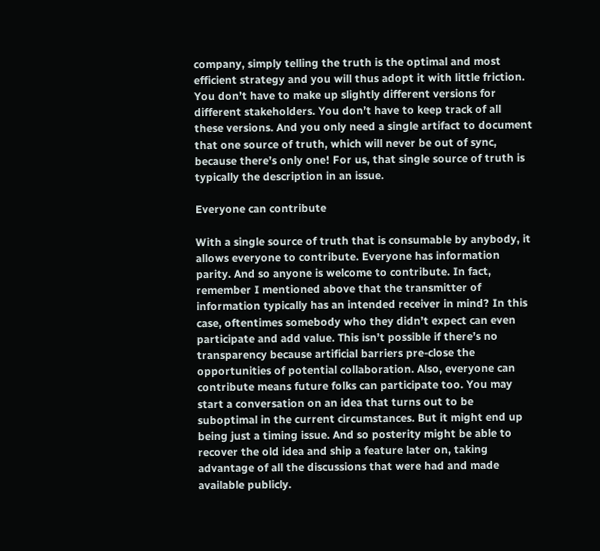company, simply telling the truth is the optimal and most efficient strategy and you will thus adopt it with little friction. You don’t have to make up slightly different versions for different stakeholders. You don’t have to keep track of all these versions. And you only need a single artifact to document that one source of truth, which will never be out of sync, because there’s only one! For us, that single source of truth is typically the description in an issue.

Everyone can contribute

With a single source of truth that is consumable by anybody, it allows everyone to contribute. Everyone has information parity. And so anyone is welcome to contribute. In fact, remember I mentioned above that the transmitter of information typically has an intended receiver in mind? In this case, oftentimes somebody who they didn’t expect can even participate and add value. This isn’t possible if there’s no transparency because artificial barriers pre-close the opportunities of potential collaboration. Also, everyone can contribute means future folks can participate too. You may start a conversation on an idea that turns out to be suboptimal in the current circumstances. But it might end up being just a timing issue. And so posterity might be able to recover the old idea and ship a feature later on, taking advantage of all the discussions that were had and made available publicly.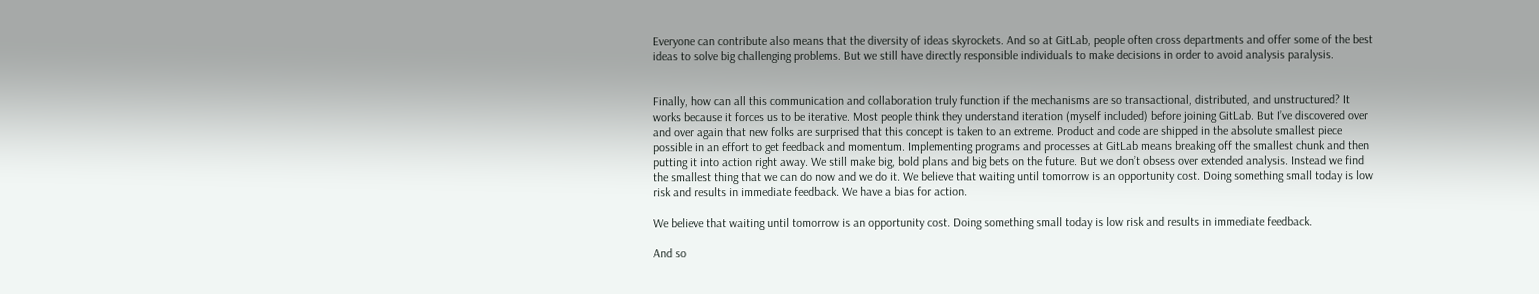Everyone can contribute also means that the diversity of ideas skyrockets. And so at GitLab, people often cross departments and offer some of the best ideas to solve big challenging problems. But we still have directly responsible individuals to make decisions in order to avoid analysis paralysis.


Finally, how can all this communication and collaboration truly function if the mechanisms are so transactional, distributed, and unstructured? It works because it forces us to be iterative. Most people think they understand iteration (myself included) before joining GitLab. But I’ve discovered over and over again that new folks are surprised that this concept is taken to an extreme. Product and code are shipped in the absolute smallest piece possible in an effort to get feedback and momentum. Implementing programs and processes at GitLab means breaking off the smallest chunk and then putting it into action right away. We still make big, bold plans and big bets on the future. But we don’t obsess over extended analysis. Instead we find the smallest thing that we can do now and we do it. We believe that waiting until tomorrow is an opportunity cost. Doing something small today is low risk and results in immediate feedback. We have a bias for action.

We believe that waiting until tomorrow is an opportunity cost. Doing something small today is low risk and results in immediate feedback.

And so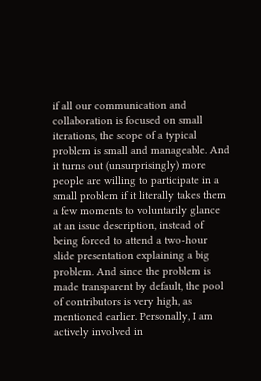if all our communication and collaboration is focused on small iterations, the scope of a typical problem is small and manageable. And it turns out (unsurprisingly) more people are willing to participate in a small problem if it literally takes them a few moments to voluntarily glance at an issue description, instead of being forced to attend a two-hour slide presentation explaining a big problem. And since the problem is made transparent by default, the pool of contributors is very high, as mentioned earlier. Personally, I am actively involved in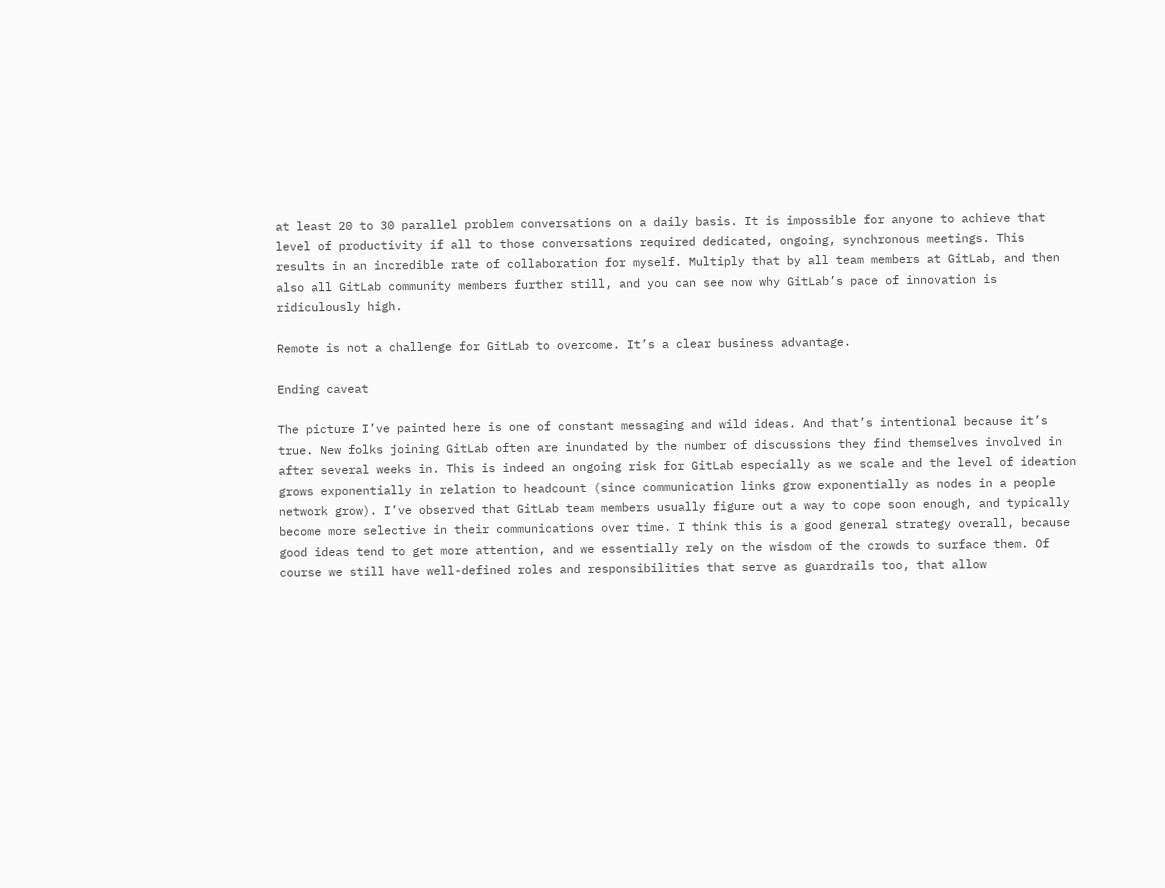at least 20 to 30 parallel problem conversations on a daily basis. It is impossible for anyone to achieve that level of productivity if all to those conversations required dedicated, ongoing, synchronous meetings. This results in an incredible rate of collaboration for myself. Multiply that by all team members at GitLab, and then also all GitLab community members further still, and you can see now why GitLab’s pace of innovation is ridiculously high.

Remote is not a challenge for GitLab to overcome. It’s a clear business advantage.

Ending caveat

The picture I’ve painted here is one of constant messaging and wild ideas. And that’s intentional because it’s true. New folks joining GitLab often are inundated by the number of discussions they find themselves involved in after several weeks in. This is indeed an ongoing risk for GitLab especially as we scale and the level of ideation grows exponentially in relation to headcount (since communication links grow exponentially as nodes in a people network grow). I’ve observed that GitLab team members usually figure out a way to cope soon enough, and typically become more selective in their communications over time. I think this is a good general strategy overall, because good ideas tend to get more attention, and we essentially rely on the wisdom of the crowds to surface them. Of course we still have well-defined roles and responsibilities that serve as guardrails too, that allow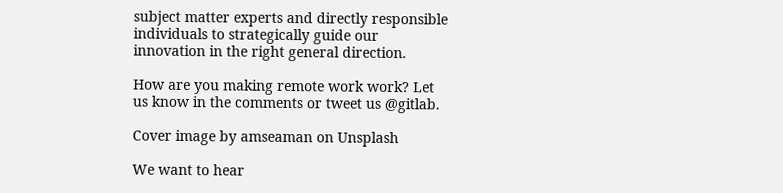subject matter experts and directly responsible individuals to strategically guide our innovation in the right general direction.

How are you making remote work work? Let us know in the comments or tweet us @gitlab.

Cover image by amseaman on Unsplash

We want to hear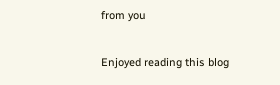from you

Enjoyed reading this blog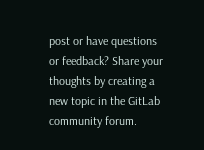post or have questions or feedback? Share your thoughts by creating a new topic in the GitLab community forum.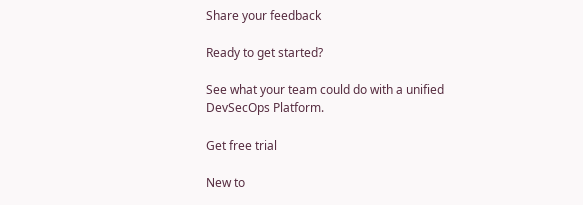Share your feedback

Ready to get started?

See what your team could do with a unified DevSecOps Platform.

Get free trial

New to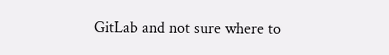GitLab and not sure where to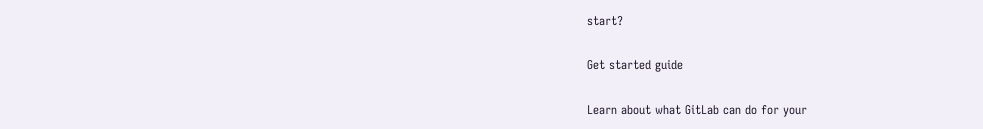start?

Get started guide

Learn about what GitLab can do for your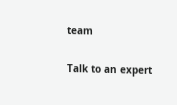team

Talk to an expert